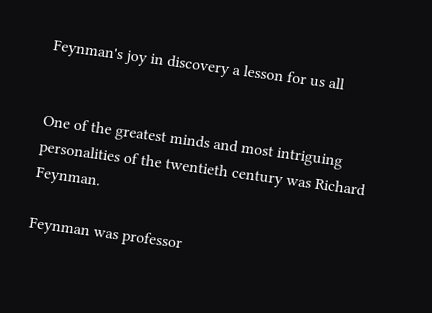Feynman's joy in discovery a lesson for us all


One of the greatest minds and most intriguing personalities of the twentieth century was Richard Feynman.

Feynman was professor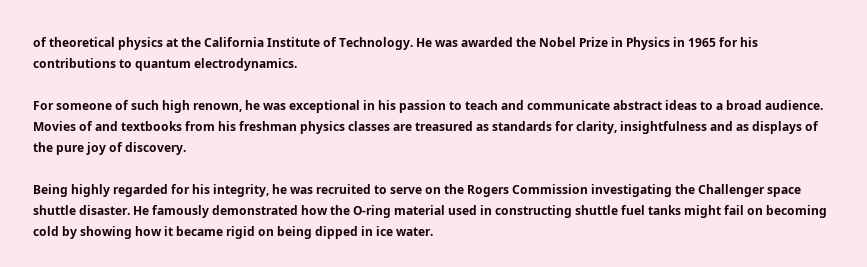of theoretical physics at the California Institute of Technology. He was awarded the Nobel Prize in Physics in 1965 for his contributions to quantum electrodynamics.

For someone of such high renown, he was exceptional in his passion to teach and communicate abstract ideas to a broad audience. Movies of and textbooks from his freshman physics classes are treasured as standards for clarity, insightfulness and as displays of the pure joy of discovery.

Being highly regarded for his integrity, he was recruited to serve on the Rogers Commission investigating the Challenger space shuttle disaster. He famously demonstrated how the O-ring material used in constructing shuttle fuel tanks might fail on becoming cold by showing how it became rigid on being dipped in ice water.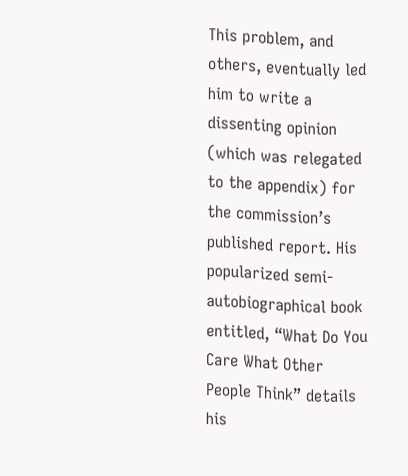This problem, and others, eventually led him to write a dissenting opinion (which was relegated to the appendix) for the commission’s published report. His popularized semi-autobiographical book entitled, “What Do You Care What Other People Think” details his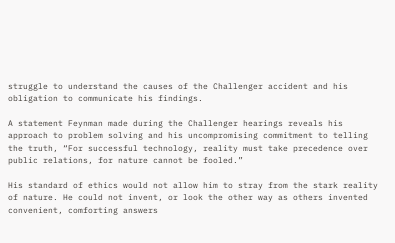struggle to understand the causes of the Challenger accident and his obligation to communicate his findings.

A statement Feynman made during the Challenger hearings reveals his approach to problem solving and his uncompromising commitment to telling the truth, “For successful technology, reality must take precedence over public relations, for nature cannot be fooled.”

His standard of ethics would not allow him to stray from the stark reality of nature. He could not invent, or look the other way as others invented convenient, comforting answers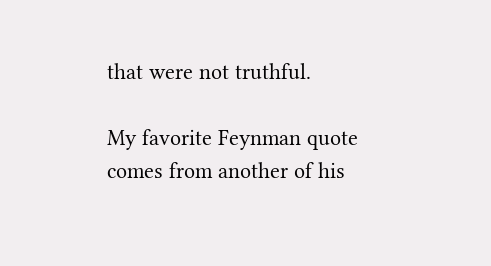that were not truthful.

My favorite Feynman quote comes from another of his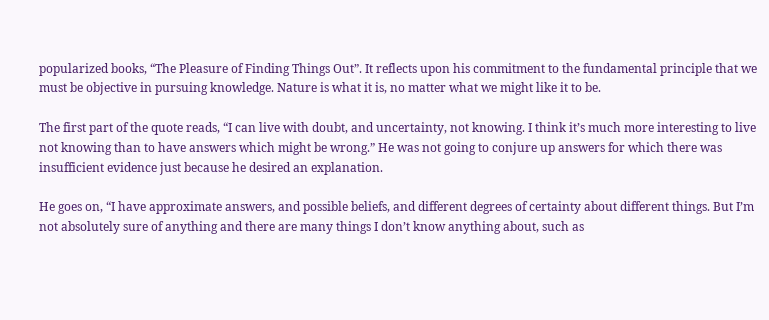popularized books, “The Pleasure of Finding Things Out”. It reflects upon his commitment to the fundamental principle that we must be objective in pursuing knowledge. Nature is what it is, no matter what we might like it to be.

The first part of the quote reads, “I can live with doubt, and uncertainty, not knowing. I think it’s much more interesting to live not knowing than to have answers which might be wrong.” He was not going to conjure up answers for which there was insufficient evidence just because he desired an explanation.

He goes on, “I have approximate answers, and possible beliefs, and different degrees of certainty about different things. But I’m not absolutely sure of anything and there are many things I don’t know anything about, such as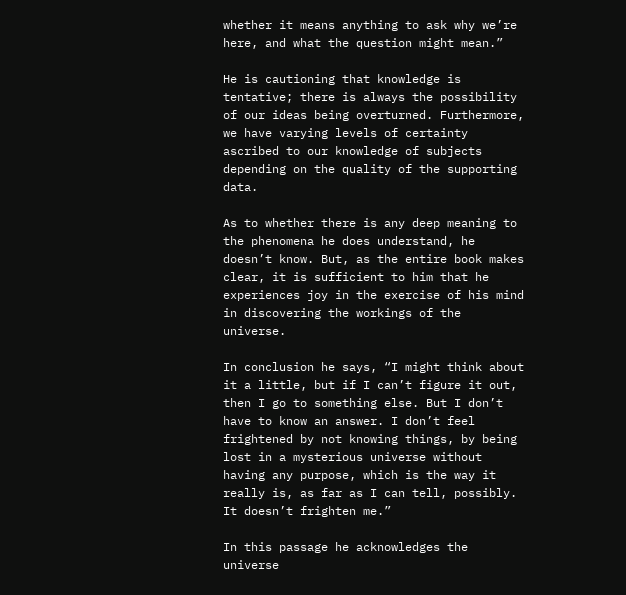whether it means anything to ask why we’re here, and what the question might mean.”

He is cautioning that knowledge is tentative; there is always the possibility of our ideas being overturned. Furthermore, we have varying levels of certainty ascribed to our knowledge of subjects depending on the quality of the supporting data.

As to whether there is any deep meaning to the phenomena he does understand, he doesn’t know. But, as the entire book makes clear, it is sufficient to him that he experiences joy in the exercise of his mind in discovering the workings of the universe.

In conclusion he says, “I might think about it a little, but if I can’t figure it out, then I go to something else. But I don’t have to know an answer. I don’t feel frightened by not knowing things, by being lost in a mysterious universe without having any purpose, which is the way it really is, as far as I can tell, possibly. It doesn’t frighten me.”

In this passage he acknowledges the universe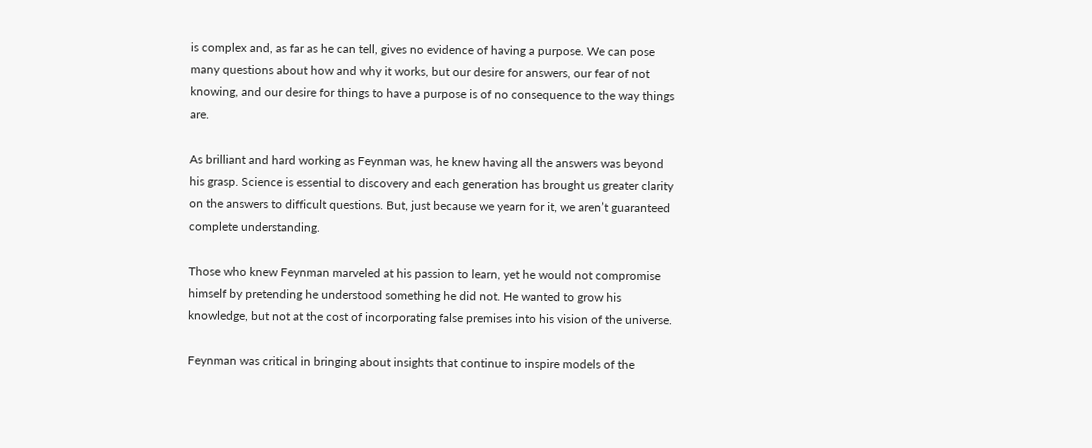is complex and, as far as he can tell, gives no evidence of having a purpose. We can pose many questions about how and why it works, but our desire for answers, our fear of not knowing, and our desire for things to have a purpose is of no consequence to the way things are.

As brilliant and hard working as Feynman was, he knew having all the answers was beyond his grasp. Science is essential to discovery and each generation has brought us greater clarity on the answers to difficult questions. But, just because we yearn for it, we aren’t guaranteed complete understanding.

Those who knew Feynman marveled at his passion to learn, yet he would not compromise himself by pretending he understood something he did not. He wanted to grow his knowledge, but not at the cost of incorporating false premises into his vision of the universe.

Feynman was critical in bringing about insights that continue to inspire models of the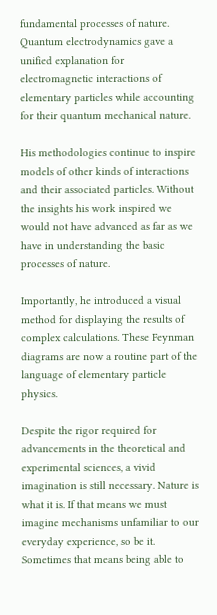fundamental processes of nature. Quantum electrodynamics gave a unified explanation for electromagnetic interactions of elementary particles while accounting for their quantum mechanical nature.

His methodologies continue to inspire models of other kinds of interactions and their associated particles. Without the insights his work inspired we would not have advanced as far as we have in understanding the basic processes of nature.

Importantly, he introduced a visual method for displaying the results of complex calculations. These Feynman diagrams are now a routine part of the language of elementary particle physics.

Despite the rigor required for advancements in the theoretical and experimental sciences, a vivid imagination is still necessary. Nature is what it is. If that means we must imagine mechanisms unfamiliar to our everyday experience, so be it. Sometimes that means being able to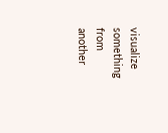visualize something from another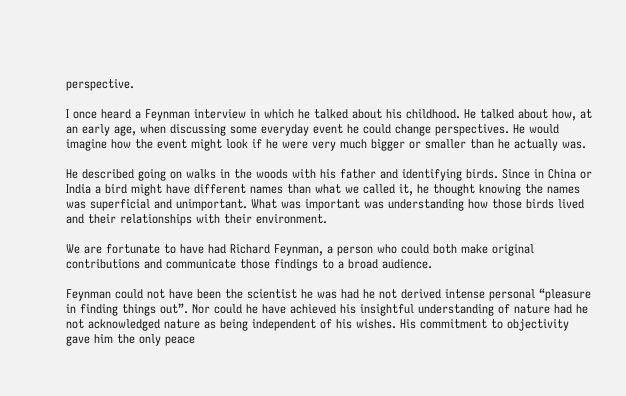perspective.

I once heard a Feynman interview in which he talked about his childhood. He talked about how, at an early age, when discussing some everyday event he could change perspectives. He would imagine how the event might look if he were very much bigger or smaller than he actually was.

He described going on walks in the woods with his father and identifying birds. Since in China or India a bird might have different names than what we called it, he thought knowing the names was superficial and unimportant. What was important was understanding how those birds lived and their relationships with their environment.

We are fortunate to have had Richard Feynman, a person who could both make original contributions and communicate those findings to a broad audience.

Feynman could not have been the scientist he was had he not derived intense personal “pleasure in finding things out”. Nor could he have achieved his insightful understanding of nature had he not acknowledged nature as being independent of his wishes. His commitment to objectivity gave him the only peace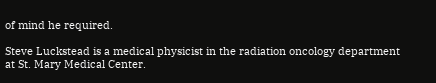of mind he required.

Steve Luckstead is a medical physicist in the radiation oncology department at St. Mary Medical Center.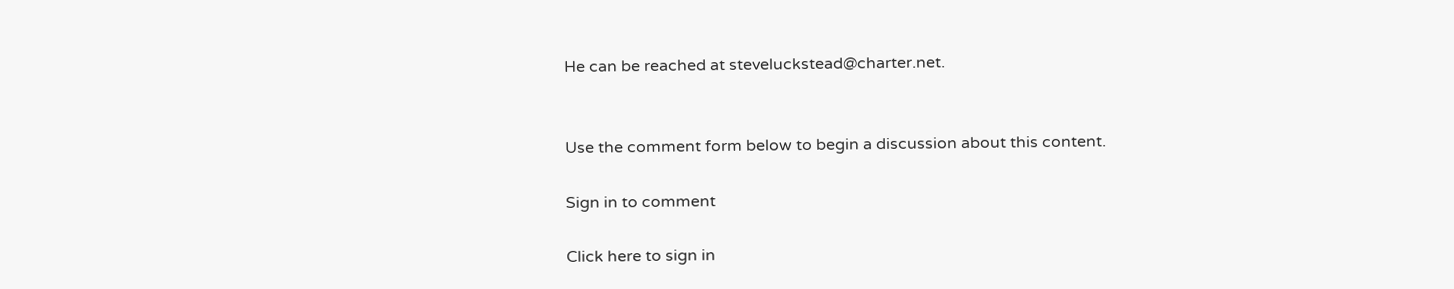He can be reached at steveluckstead@charter.net.


Use the comment form below to begin a discussion about this content.

Sign in to comment

Click here to sign in